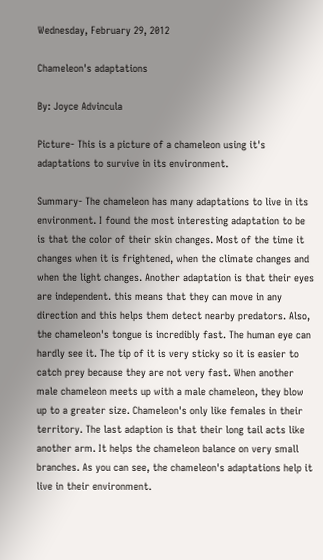Wednesday, February 29, 2012

Chameleon's adaptations

By: Joyce Advincula

Picture- This is a picture of a chameleon using it's adaptations to survive in its environment.

Summary- The chameleon has many adaptations to live in its environment. I found the most interesting adaptation to be is that the color of their skin changes. Most of the time it changes when it is frightened, when the climate changes and when the light changes. Another adaptation is that their eyes are independent. this means that they can move in any direction and this helps them detect nearby predators. Also, the chameleon's tongue is incredibly fast. The human eye can hardly see it. The tip of it is very sticky so it is easier to catch prey because they are not very fast. When another male chameleon meets up with a male chameleon, they blow up to a greater size. Chameleon's only like females in their territory. The last adaption is that their long tail acts like another arm. It helps the chameleon balance on very small branches. As you can see, the chameleon's adaptations help it live in their environment.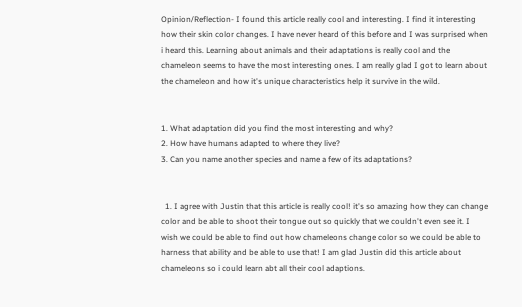Opinion/Reflection- I found this article really cool and interesting. I find it interesting how their skin color changes. I have never heard of this before and I was surprised when i heard this. Learning about animals and their adaptations is really cool and the chameleon seems to have the most interesting ones. I am really glad I got to learn about the chameleon and how it's unique characteristics help it survive in the wild.


1. What adaptation did you find the most interesting and why?
2. How have humans adapted to where they live?
3. Can you name another species and name a few of its adaptations?


  1. I agree with Justin that this article is really cool! it's so amazing how they can change color and be able to shoot their tongue out so quickly that we couldn't even see it. I wish we could be able to find out how chameleons change color so we could be able to harness that ability and be able to use that! I am glad Justin did this article about chameleons so i could learn abt all their cool adaptions.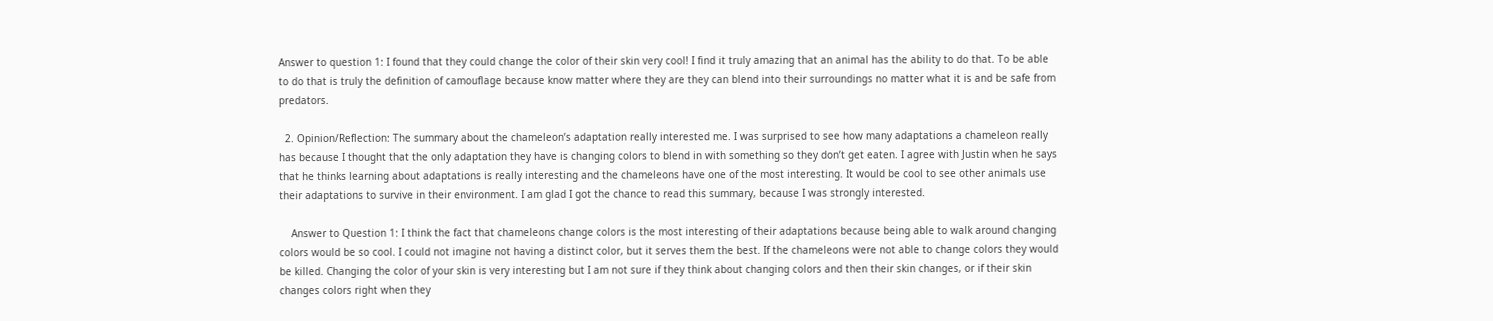Answer to question 1: I found that they could change the color of their skin very cool! I find it truly amazing that an animal has the ability to do that. To be able to do that is truly the definition of camouflage because know matter where they are they can blend into their surroundings no matter what it is and be safe from predators.

  2. Opinion/Reflection: The summary about the chameleon’s adaptation really interested me. I was surprised to see how many adaptations a chameleon really has because I thought that the only adaptation they have is changing colors to blend in with something so they don’t get eaten. I agree with Justin when he says that he thinks learning about adaptations is really interesting and the chameleons have one of the most interesting. It would be cool to see other animals use their adaptations to survive in their environment. I am glad I got the chance to read this summary, because I was strongly interested.

    Answer to Question 1: I think the fact that chameleons change colors is the most interesting of their adaptations because being able to walk around changing colors would be so cool. I could not imagine not having a distinct color, but it serves them the best. If the chameleons were not able to change colors they would be killed. Changing the color of your skin is very interesting but I am not sure if they think about changing colors and then their skin changes, or if their skin changes colors right when they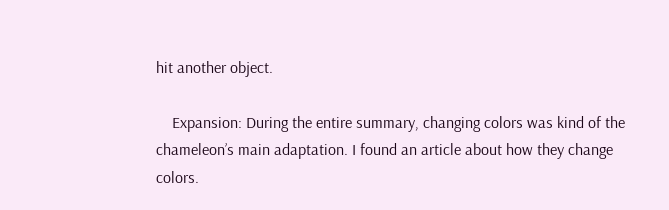hit another object.

    Expansion: During the entire summary, changing colors was kind of the chameleon’s main adaptation. I found an article about how they change colors.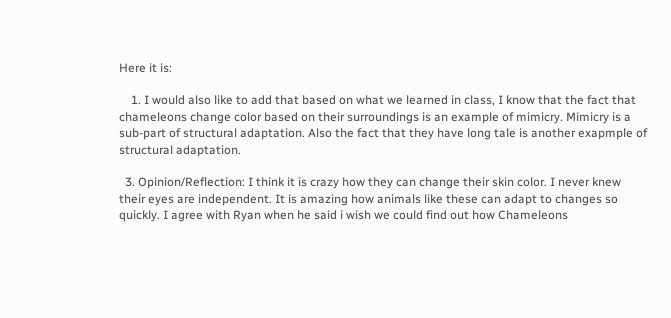Here it is:

    1. I would also like to add that based on what we learned in class, I know that the fact that chameleons change color based on their surroundings is an example of mimicry. Mimicry is a sub-part of structural adaptation. Also the fact that they have long tale is another exapmple of structural adaptation.

  3. Opinion/Reflection: I think it is crazy how they can change their skin color. I never knew their eyes are independent. It is amazing how animals like these can adapt to changes so quickly. I agree with Ryan when he said i wish we could find out how Chameleons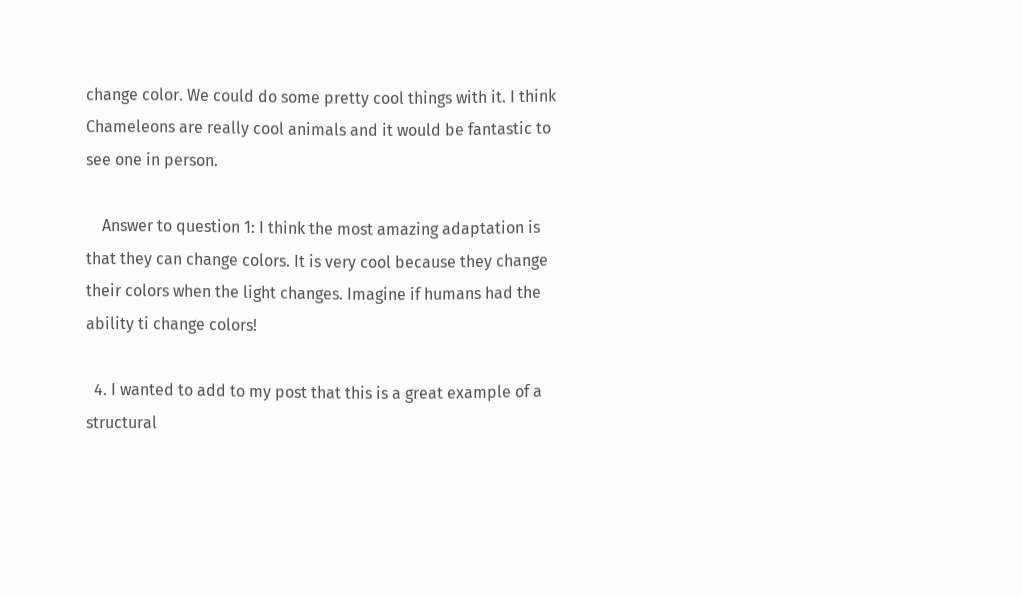change color. We could do some pretty cool things with it. I think Chameleons are really cool animals and it would be fantastic to see one in person.

    Answer to question 1: I think the most amazing adaptation is that they can change colors. It is very cool because they change their colors when the light changes. Imagine if humans had the ability ti change colors!

  4. I wanted to add to my post that this is a great example of a structural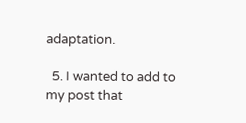adaptation.

  5. I wanted to add to my post that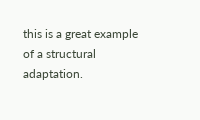this is a great example of a structural adaptation.